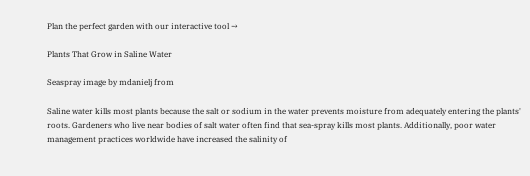Plan the perfect garden with our interactive tool →

Plants That Grow in Saline Water

Seaspray image by mdanielj from

Saline water kills most plants because the salt or sodium in the water prevents moisture from adequately entering the plants' roots. Gardeners who live near bodies of salt water often find that sea-spray kills most plants. Additionally, poor water management practices worldwide have increased the salinity of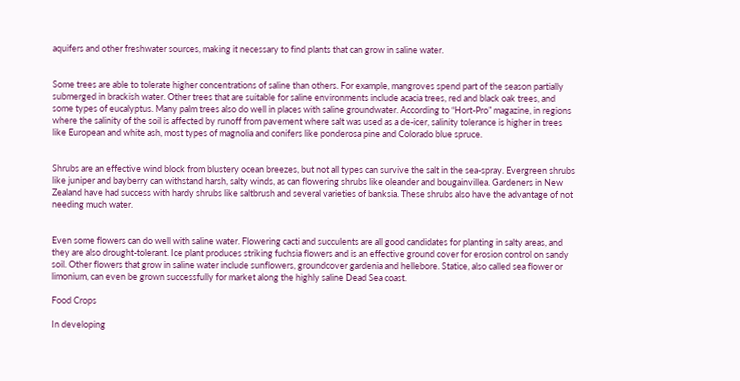aquifers and other freshwater sources, making it necessary to find plants that can grow in saline water.


Some trees are able to tolerate higher concentrations of saline than others. For example, mangroves spend part of the season partially submerged in brackish water. Other trees that are suitable for saline environments include acacia trees, red and black oak trees, and some types of eucalyptus. Many palm trees also do well in places with saline groundwater. According to “Hort-Pro” magazine, in regions where the salinity of the soil is affected by runoff from pavement where salt was used as a de-icer, salinity tolerance is higher in trees like European and white ash, most types of magnolia and conifers like ponderosa pine and Colorado blue spruce.


Shrubs are an effective wind block from blustery ocean breezes, but not all types can survive the salt in the sea-spray. Evergreen shrubs like juniper and bayberry can withstand harsh, salty winds, as can flowering shrubs like oleander and bougainvillea. Gardeners in New Zealand have had success with hardy shrubs like saltbrush and several varieties of banksia. These shrubs also have the advantage of not needing much water.


Even some flowers can do well with saline water. Flowering cacti and succulents are all good candidates for planting in salty areas, and they are also drought-tolerant. Ice plant produces striking fuchsia flowers and is an effective ground cover for erosion control on sandy soil. Other flowers that grow in saline water include sunflowers, groundcover gardenia and hellebore. Statice, also called sea flower or limonium, can even be grown successfully for market along the highly saline Dead Sea coast.

Food Crops

In developing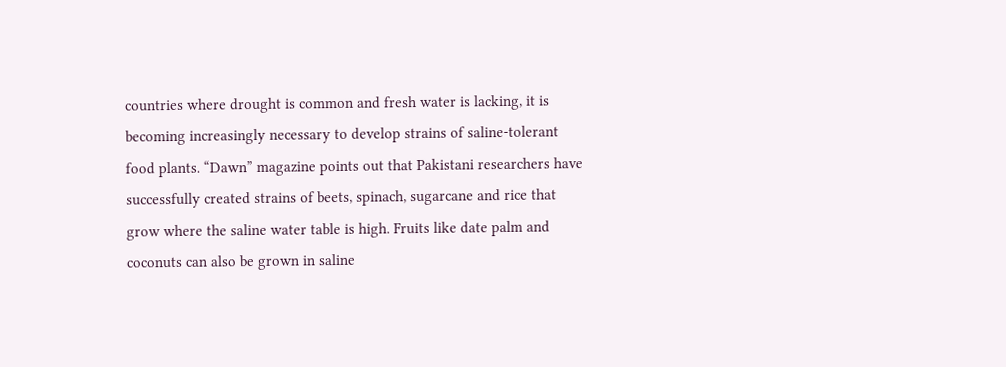countries where drought is common and fresh water is lacking, it is becoming increasingly necessary to develop strains of saline-tolerant food plants. “Dawn” magazine points out that Pakistani researchers have successfully created strains of beets, spinach, sugarcane and rice that grow where the saline water table is high. Fruits like date palm and coconuts can also be grown in saline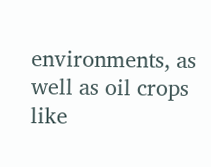environments, as well as oil crops like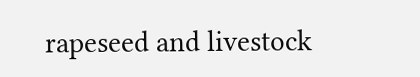rapeseed and livestock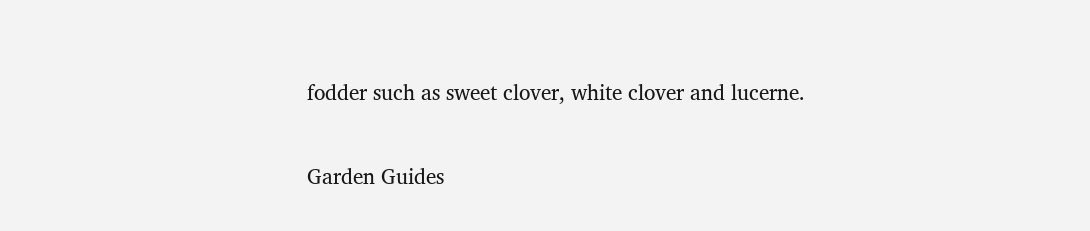fodder such as sweet clover, white clover and lucerne.

Garden Guides